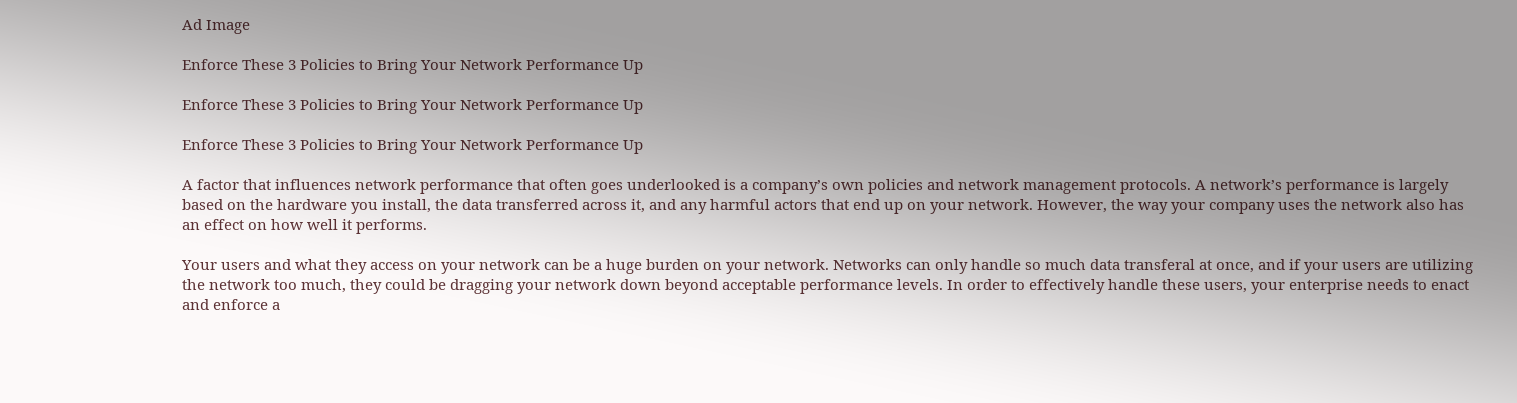Ad Image

Enforce These 3 Policies to Bring Your Network Performance Up

Enforce These 3 Policies to Bring Your Network Performance Up

Enforce These 3 Policies to Bring Your Network Performance Up

A factor that influences network performance that often goes underlooked is a company’s own policies and network management protocols. A network’s performance is largely based on the hardware you install, the data transferred across it, and any harmful actors that end up on your network. However, the way your company uses the network also has an effect on how well it performs.

Your users and what they access on your network can be a huge burden on your network. Networks can only handle so much data transferal at once, and if your users are utilizing the network too much, they could be dragging your network down beyond acceptable performance levels. In order to effectively handle these users, your enterprise needs to enact and enforce a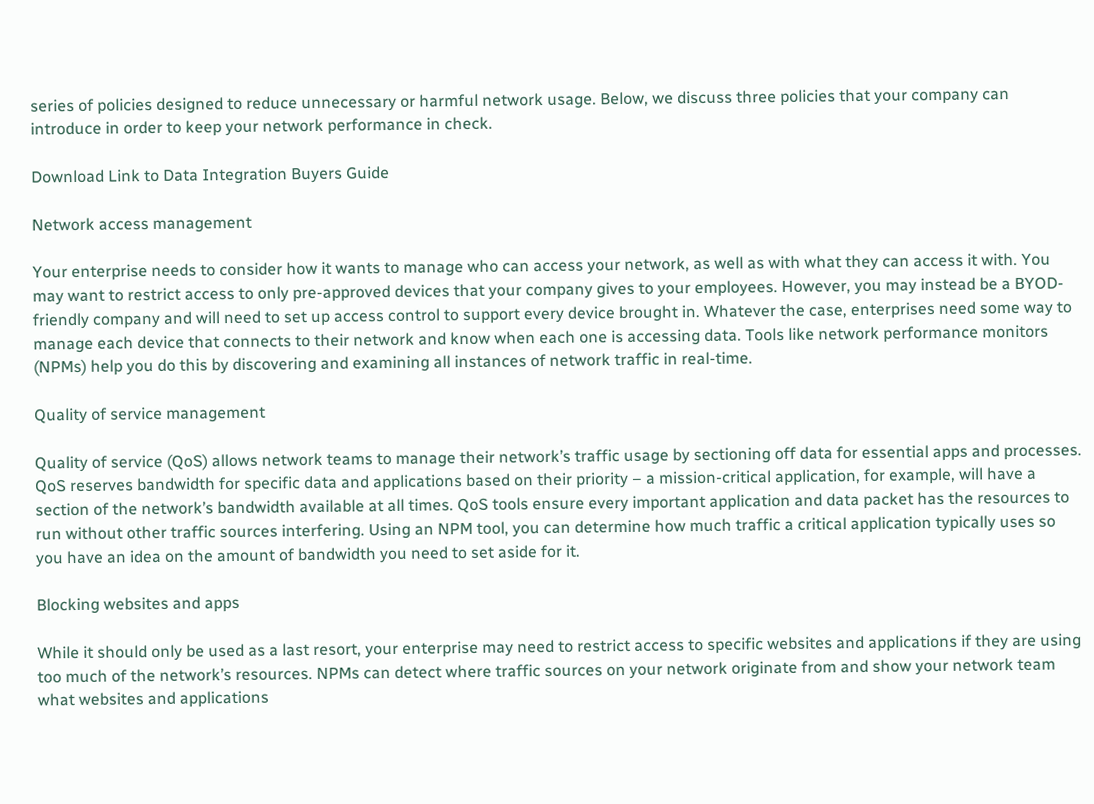series of policies designed to reduce unnecessary or harmful network usage. Below, we discuss three policies that your company can introduce in order to keep your network performance in check.

Download Link to Data Integration Buyers Guide

Network access management

Your enterprise needs to consider how it wants to manage who can access your network, as well as with what they can access it with. You may want to restrict access to only pre-approved devices that your company gives to your employees. However, you may instead be a BYOD-friendly company and will need to set up access control to support every device brought in. Whatever the case, enterprises need some way to manage each device that connects to their network and know when each one is accessing data. Tools like network performance monitors (NPMs) help you do this by discovering and examining all instances of network traffic in real-time.

Quality of service management

Quality of service (QoS) allows network teams to manage their network’s traffic usage by sectioning off data for essential apps and processes. QoS reserves bandwidth for specific data and applications based on their priority – a mission-critical application, for example, will have a section of the network’s bandwidth available at all times. QoS tools ensure every important application and data packet has the resources to run without other traffic sources interfering. Using an NPM tool, you can determine how much traffic a critical application typically uses so you have an idea on the amount of bandwidth you need to set aside for it.

Blocking websites and apps

While it should only be used as a last resort, your enterprise may need to restrict access to specific websites and applications if they are using too much of the network’s resources. NPMs can detect where traffic sources on your network originate from and show your network team what websites and applications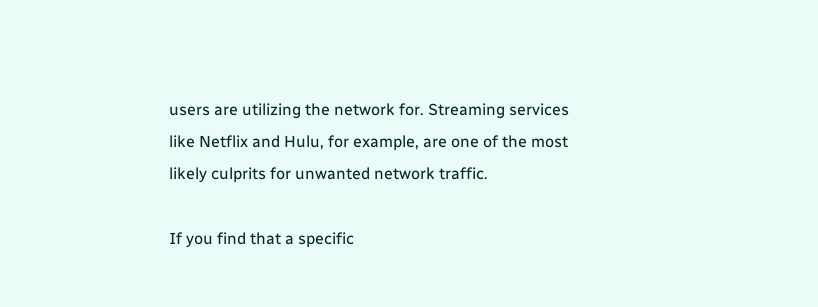users are utilizing the network for. Streaming services like Netflix and Hulu, for example, are one of the most likely culprits for unwanted network traffic.

If you find that a specific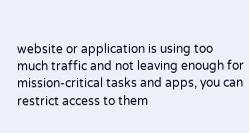website or application is using too much traffic and not leaving enough for mission-critical tasks and apps, you can restrict access to them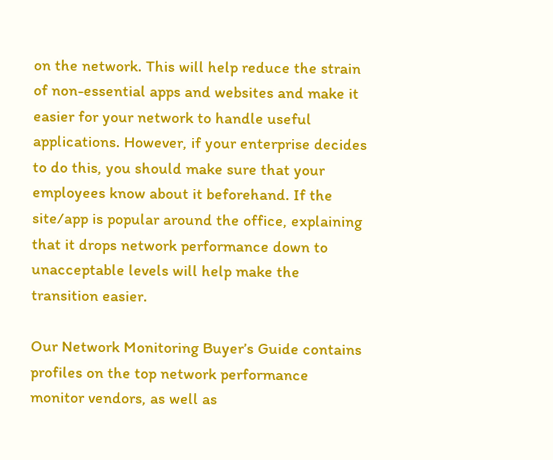on the network. This will help reduce the strain of non-essential apps and websites and make it easier for your network to handle useful applications. However, if your enterprise decides to do this, you should make sure that your employees know about it beforehand. If the site/app is popular around the office, explaining that it drops network performance down to unacceptable levels will help make the transition easier.

Our Network Monitoring Buyer’s Guide contains profiles on the top network performance monitor vendors, as well as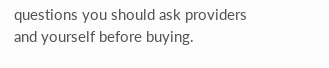questions you should ask providers and yourself before buying.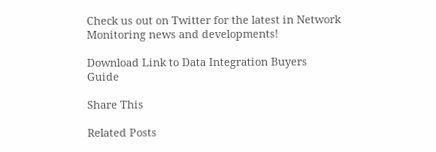Check us out on Twitter for the latest in Network Monitoring news and developments!

Download Link to Data Integration Buyers Guide

Share This

Related Posts